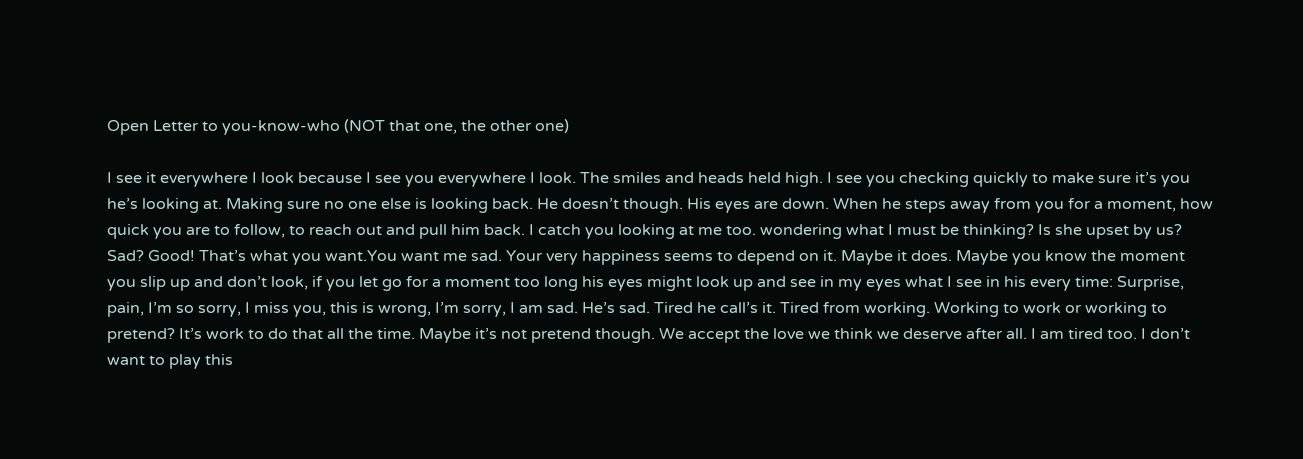Open Letter to you-know-who (NOT that one, the other one)

I see it everywhere I look because I see you everywhere I look. The smiles and heads held high. I see you checking quickly to make sure it’s you he’s looking at. Making sure no one else is looking back. He doesn’t though. His eyes are down. When he steps away from you for a moment, how quick you are to follow, to reach out and pull him back. I catch you looking at me too. wondering what I must be thinking? Is she upset by us? Sad? Good! That’s what you want.You want me sad. Your very happiness seems to depend on it. Maybe it does. Maybe you know the moment you slip up and don’t look, if you let go for a moment too long his eyes might look up and see in my eyes what I see in his every time: Surprise, pain, I’m so sorry, I miss you, this is wrong, I’m sorry, I am sad. He’s sad. Tired he call’s it. Tired from working. Working to work or working to pretend? It’s work to do that all the time. Maybe it’s not pretend though. We accept the love we think we deserve after all. I am tired too. I don’t want to play this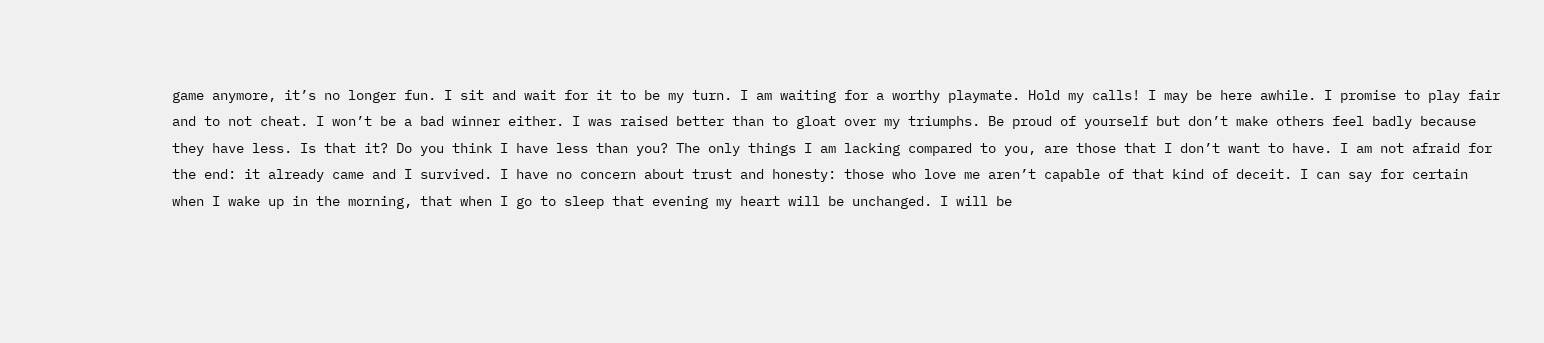game anymore, it’s no longer fun. I sit and wait for it to be my turn. I am waiting for a worthy playmate. Hold my calls! I may be here awhile. I promise to play fair and to not cheat. I won’t be a bad winner either. I was raised better than to gloat over my triumphs. Be proud of yourself but don’t make others feel badly because they have less. Is that it? Do you think I have less than you? The only things I am lacking compared to you, are those that I don’t want to have. I am not afraid for the end: it already came and I survived. I have no concern about trust and honesty: those who love me aren’t capable of that kind of deceit. I can say for certain when I wake up in the morning, that when I go to sleep that evening my heart will be unchanged. I will be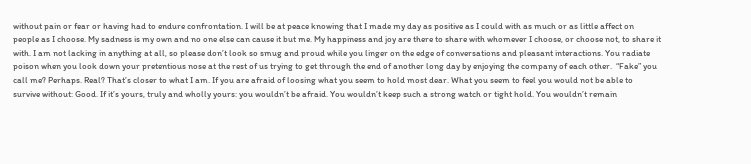without pain or fear or having had to endure confrontation. I will be at peace knowing that I made my day as positive as I could with as much or as little affect on people as I choose. My sadness is my own and no one else can cause it but me. My happiness and joy are there to share with whomever I choose, or choose not, to share it with. I am not lacking in anything at all, so please don’t look so smug and proud while you linger on the edge of conversations and pleasant interactions. You radiate poison when you look down your pretentious nose at the rest of us trying to get through the end of another long day by enjoying the company of each other.  “Fake” you call me? Perhaps. Real? That’s closer to what I am. If you are afraid of loosing what you seem to hold most dear. What you seem to feel you would not be able to survive without: Good. If it’s yours, truly and wholly yours: you wouldn’t be afraid. You wouldn’t keep such a strong watch or tight hold. You wouldn’t remain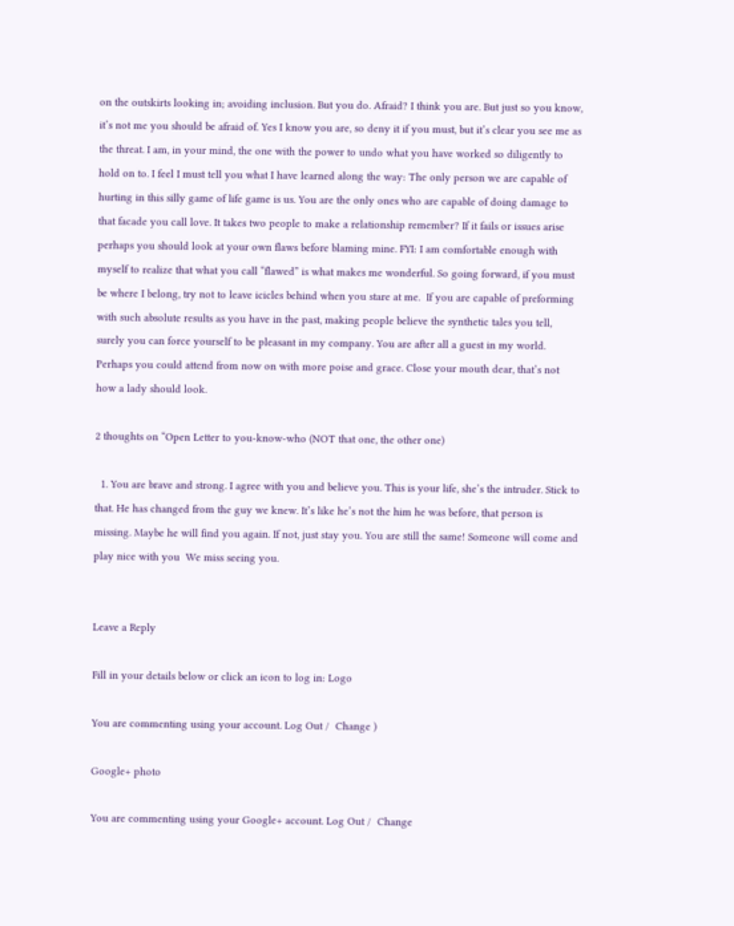on the outskirts looking in; avoiding inclusion. But you do. Afraid? I think you are. But just so you know, it’s not me you should be afraid of. Yes I know you are, so deny it if you must, but it’s clear you see me as the threat. I am, in your mind, the one with the power to undo what you have worked so diligently to hold on to. I feel I must tell you what I have learned along the way: The only person we are capable of hurting in this silly game of life game is us. You are the only ones who are capable of doing damage to that facade you call love. It takes two people to make a relationship remember? If it fails or issues arise perhaps you should look at your own flaws before blaming mine. FYI: I am comfortable enough with myself to realize that what you call “flawed” is what makes me wonderful. So going forward, if you must be where I belong, try not to leave icicles behind when you stare at me.  If you are capable of preforming with such absolute results as you have in the past, making people believe the synthetic tales you tell, surely you can force yourself to be pleasant in my company. You are after all a guest in my world. Perhaps you could attend from now on with more poise and grace. Close your mouth dear, that’s not how a lady should look.

2 thoughts on “Open Letter to you-know-who (NOT that one, the other one)

  1. You are brave and strong. I agree with you and believe you. This is your life, she’s the intruder. Stick to that. He has changed from the guy we knew. It’s like he’s not the him he was before, that person is missing. Maybe he will find you again. If not, just stay you. You are still the same! Someone will come and play nice with you  We miss seeing you.


Leave a Reply

Fill in your details below or click an icon to log in: Logo

You are commenting using your account. Log Out /  Change )

Google+ photo

You are commenting using your Google+ account. Log Out /  Change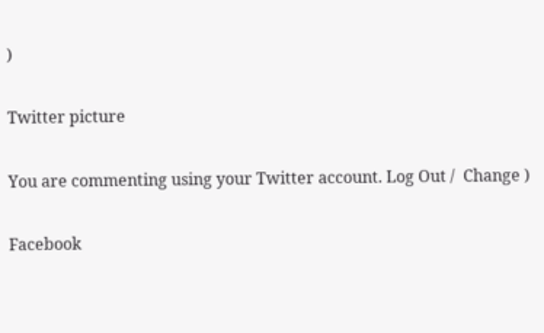)

Twitter picture

You are commenting using your Twitter account. Log Out /  Change )

Facebook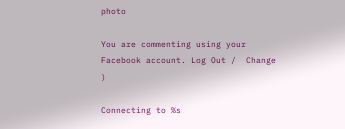photo

You are commenting using your Facebook account. Log Out /  Change )

Connecting to %s